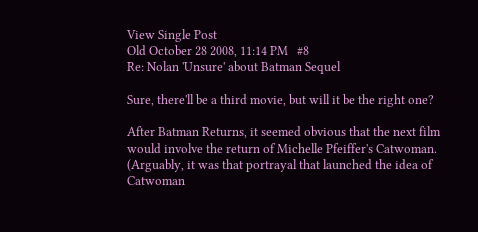View Single Post
Old October 28 2008, 11:14 PM   #8
Re: Nolan 'Unsure' about Batman Sequel

Sure, there'll be a third movie, but will it be the right one?

After Batman Returns, it seemed obvious that the next film would involve the return of Michelle Pfeiffer's Catwoman. (Arguably, it was that portrayal that launched the idea of Catwoman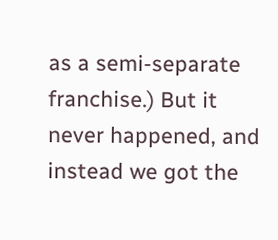as a semi-separate franchise.) But it never happened, and instead we got the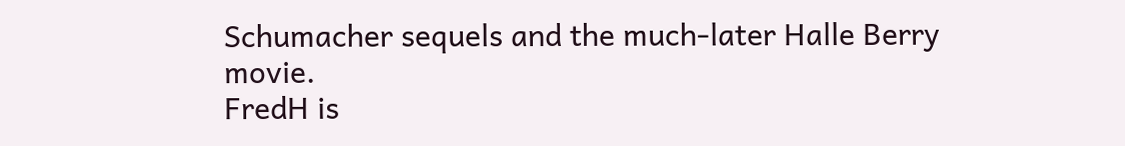Schumacher sequels and the much-later Halle Berry movie.
FredH is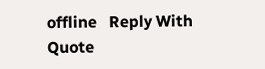offline   Reply With Quote